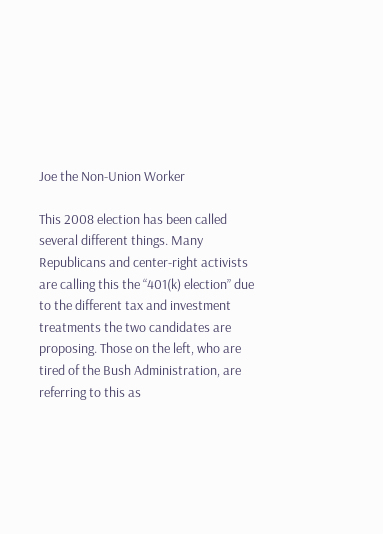Joe the Non-Union Worker

This 2008 election has been called several different things. Many Republicans and center-right activists are calling this the “401(k) election” due to the different tax and investment treatments the two candidates are proposing. Those on the left, who are tired of the Bush Administration, are referring to this as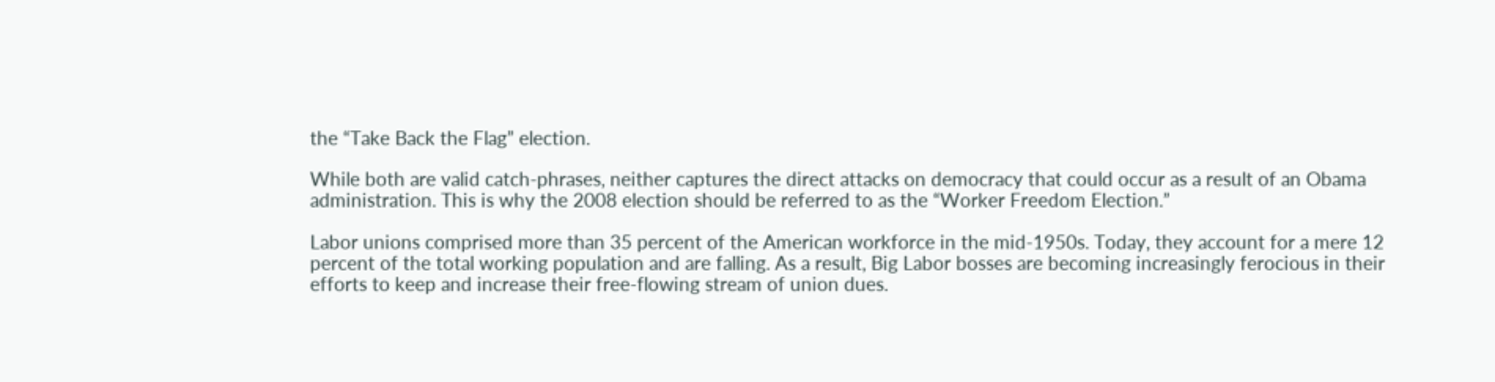the “Take Back the Flag” election.

While both are valid catch-phrases, neither captures the direct attacks on democracy that could occur as a result of an Obama administration. This is why the 2008 election should be referred to as the “Worker Freedom Election.”

Labor unions comprised more than 35 percent of the American workforce in the mid-1950s. Today, they account for a mere 12 percent of the total working population and are falling. As a result, Big Labor bosses are becoming increasingly ferocious in their efforts to keep and increase their free-flowing stream of union dues.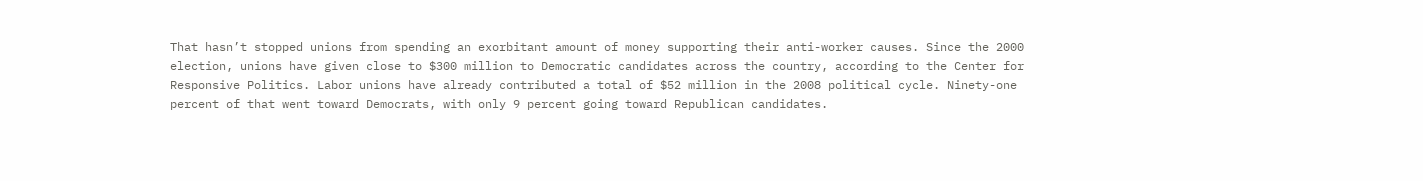That hasn’t stopped unions from spending an exorbitant amount of money supporting their anti-worker causes. Since the 2000 election, unions have given close to $300 million to Democratic candidates across the country, according to the Center for Responsive Politics. Labor unions have already contributed a total of $52 million in the 2008 political cycle. Ninety-one percent of that went toward Democrats, with only 9 percent going toward Republican candidates.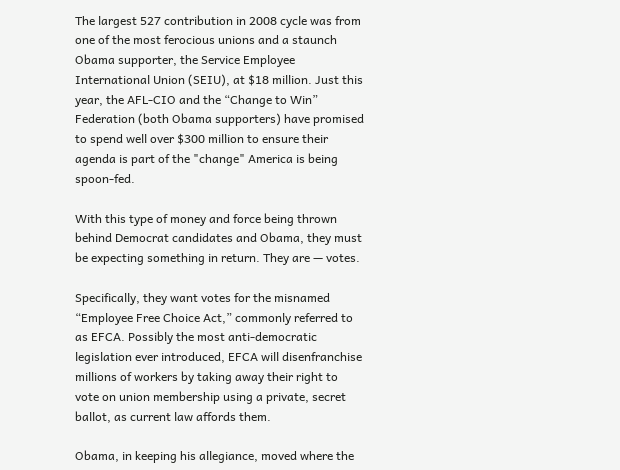The largest 527 contribution in 2008 cycle was from one of the most ferocious unions and a staunch Obama supporter, the Service Employee International Union (SEIU), at $18 million. Just this year, the AFL-CIO and the “Change to Win” Federation (both Obama supporters) have promised to spend well over $300 million to ensure their agenda is part of the "change" America is being spoon-fed.

With this type of money and force being thrown behind Democrat candidates and Obama, they must be expecting something in return. They are — votes.

Specifically, they want votes for the misnamed “Employee Free Choice Act,” commonly referred to as EFCA. Possibly the most anti-democratic legislation ever introduced, EFCA will disenfranchise millions of workers by taking away their right to vote on union membership using a private, secret ballot, as current law affords them.

Obama, in keeping his allegiance, moved where the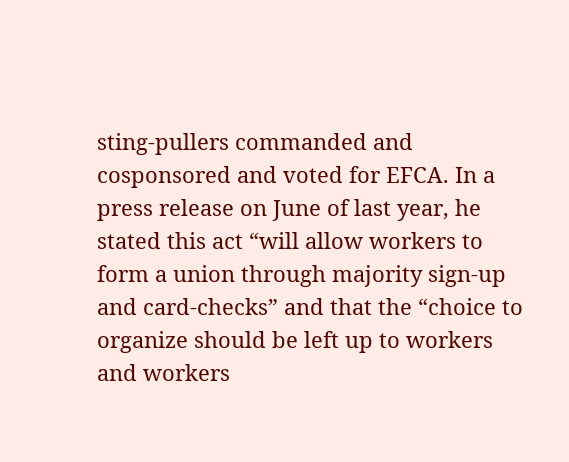sting-pullers commanded and cosponsored and voted for EFCA. In a press release on June of last year, he stated this act “will allow workers to form a union through majority sign-up and card-checks” and that the “choice to organize should be left up to workers and workers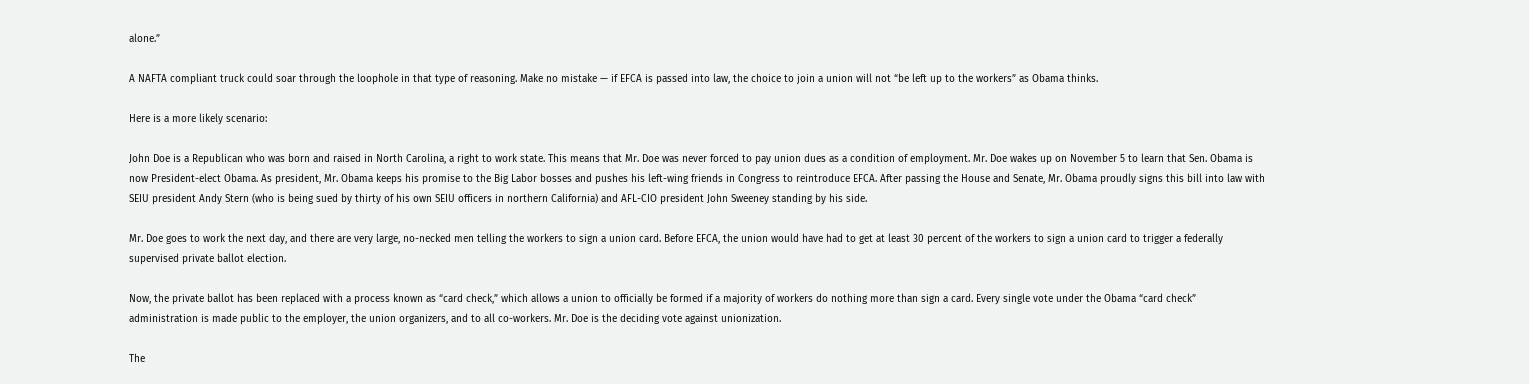alone.”

A NAFTA compliant truck could soar through the loophole in that type of reasoning. Make no mistake — if EFCA is passed into law, the choice to join a union will not “be left up to the workers” as Obama thinks.

Here is a more likely scenario:

John Doe is a Republican who was born and raised in North Carolina, a right to work state. This means that Mr. Doe was never forced to pay union dues as a condition of employment. Mr. Doe wakes up on November 5 to learn that Sen. Obama is now President-elect Obama. As president, Mr. Obama keeps his promise to the Big Labor bosses and pushes his left-wing friends in Congress to reintroduce EFCA. After passing the House and Senate, Mr. Obama proudly signs this bill into law with SEIU president Andy Stern (who is being sued by thirty of his own SEIU officers in northern California) and AFL-CIO president John Sweeney standing by his side.

Mr. Doe goes to work the next day, and there are very large, no-necked men telling the workers to sign a union card. Before EFCA, the union would have had to get at least 30 percent of the workers to sign a union card to trigger a federally supervised private ballot election.

Now, the private ballot has been replaced with a process known as “card check,” which allows a union to officially be formed if a majority of workers do nothing more than sign a card. Every single vote under the Obama “card check” administration is made public to the employer, the union organizers, and to all co-workers. Mr. Doe is the deciding vote against unionization.

The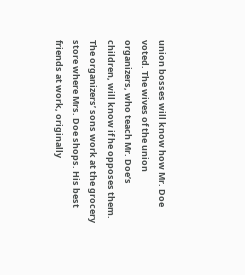union bosses will know how Mr. Doe voted. The wives of the union organizers, who teach Mr. Doe’s children, will know if he opposes them. The organizers’ sons work at the grocery store where Mrs. Doe shops. His best friends at work, originally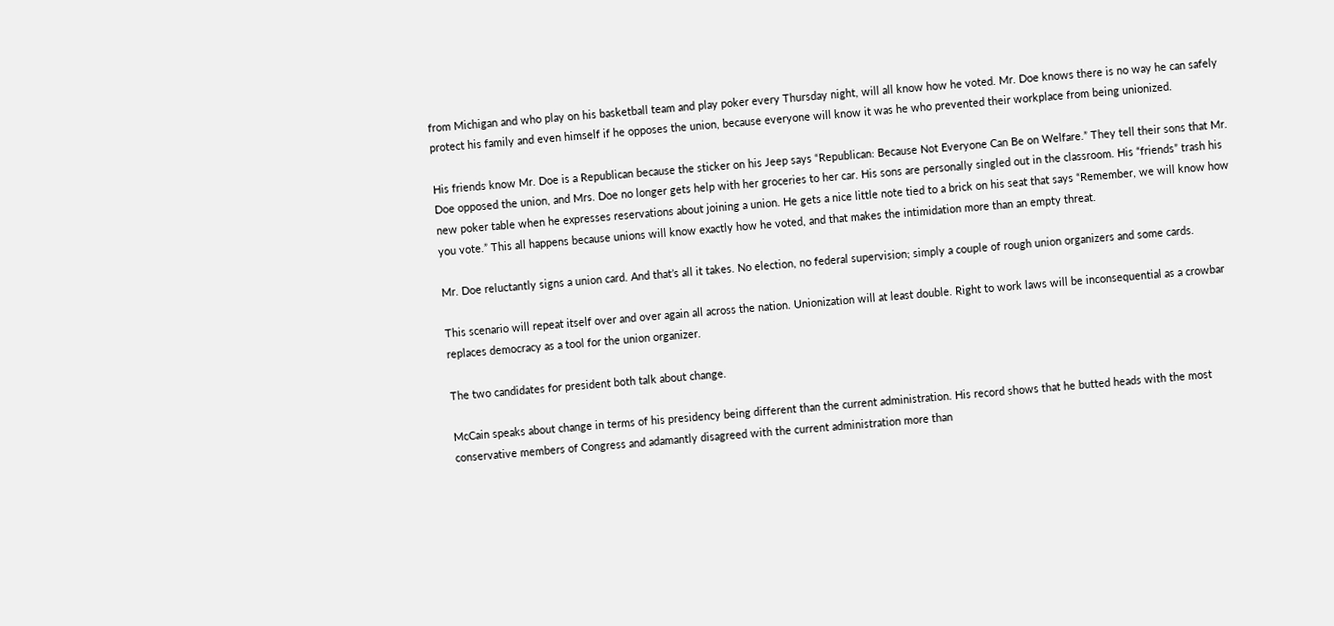from Michigan and who play on his basketball team and play poker every Thursday night, will all know how he voted. Mr. Doe knows there is no way he can safely protect his family and even himself if he opposes the union, because everyone will know it was he who prevented their workplace from being unionized.

His friends know Mr. Doe is a Republican because the sticker on his Jeep says “Republican: Because Not Everyone Can Be on Welfare.” They tell their sons that Mr. Doe opposed the union, and Mrs. Doe no longer gets help with her groceries to her car. His sons are personally singled out in the classroom. His “friends” trash his new poker table when he expresses reservations about joining a union. He gets a nice little note tied to a brick on his seat that says “Remember, we will know how you vote.” This all happens because unions will know exactly how he voted, and that makes the intimidation more than an empty threat.

Mr. Doe reluctantly signs a union card. And that’s all it takes. No election, no federal supervision; simply a couple of rough union organizers and some cards.

This scenario will repeat itself over and over again all across the nation. Unionization will at least double. Right to work laws will be inconsequential as a crowbar replaces democracy as a tool for the union organizer.

The two candidates for president both talk about change.

McCain speaks about change in terms of his presidency being different than the current administration. His record shows that he butted heads with the most conservative members of Congress and adamantly disagreed with the current administration more than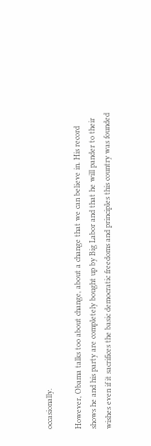occasionally.

However, Obama talks too about change, about a change that we can believe in. His record shows he and his party are completely bought up by Big Labor and that he will pander to their wishes even if it sacrifices the basic democratic freedoms and principles this country was founded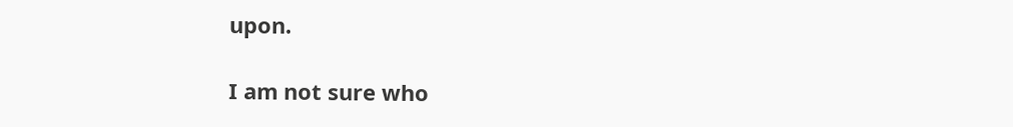upon.

I am not sure who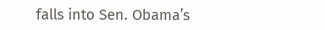falls into Sen. Obama’s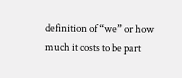definition of “we” or how much it costs to be part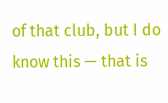of that club, but I do know this — that is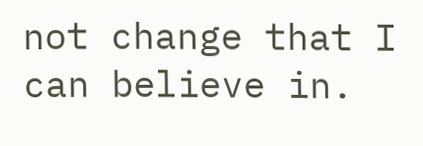not change that I can believe in.